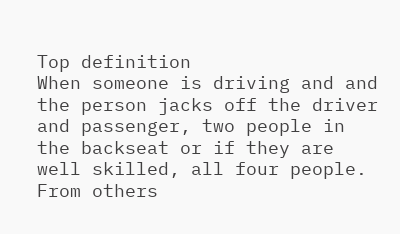Top definition
When someone is driving and and the person jacks off the driver and passenger, two people in the backseat or if they are well skilled, all four people. From others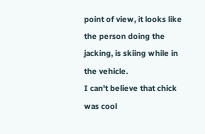point of view, it looks like the person doing the jacking, is skiing while in the vehicle.
I can't believe that chick was cool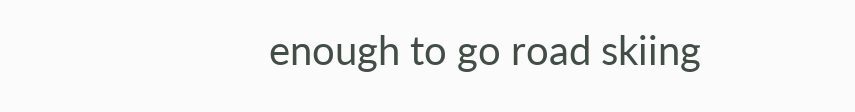enough to go road skiing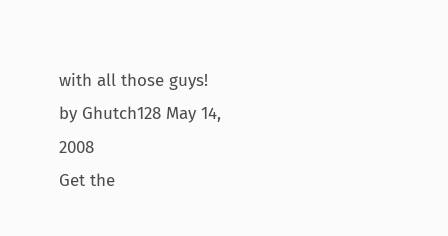with all those guys!
by Ghutch128 May 14, 2008
Get the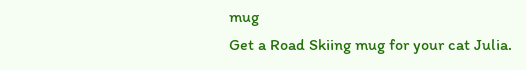mug
Get a Road Skiing mug for your cat Julia.